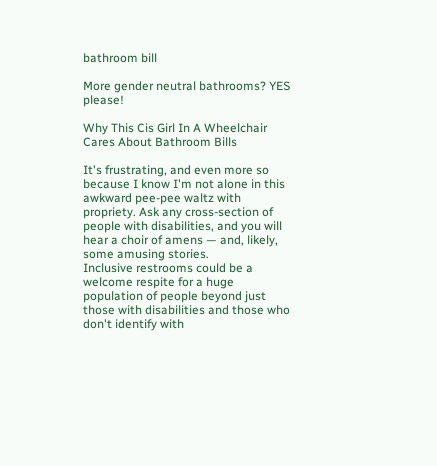bathroom bill

More gender neutral bathrooms? YES please!

Why This Cis Girl In A Wheelchair Cares About Bathroom Bills

It's frustrating, and even more so because I know I'm not alone in this awkward pee-pee waltz with propriety. Ask any cross-section of people with disabilities, and you will hear a choir of amens — and, likely, some amusing stories.
Inclusive restrooms could be a welcome respite for a huge population of people beyond just those with disabilities and those who don't identify with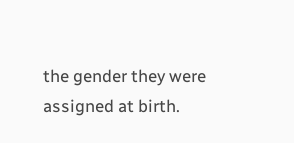the gender they were assigned at birth.